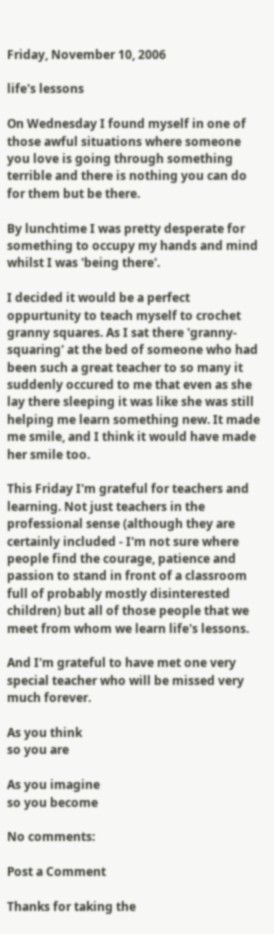Friday, November 10, 2006

life's lessons

On Wednesday I found myself in one of those awful situations where someone you love is going through something terrible and there is nothing you can do for them but be there.

By lunchtime I was pretty desperate for something to occupy my hands and mind whilst I was 'being there'.

I decided it would be a perfect oppurtunity to teach myself to crochet granny squares. As I sat there 'granny-squaring' at the bed of someone who had been such a great teacher to so many it suddenly occured to me that even as she lay there sleeping it was like she was still helping me learn something new. It made me smile, and I think it would have made her smile too.

This Friday I'm grateful for teachers and learning. Not just teachers in the professional sense (although they are certainly included - I'm not sure where people find the courage, patience and passion to stand in front of a classroom full of probably mostly disinterested children) but all of those people that we meet from whom we learn life's lessons.

And I'm grateful to have met one very special teacher who will be missed very much forever.

As you think
so you are

As you imagine
so you become

No comments:

Post a Comment

Thanks for taking the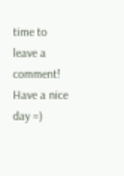time to leave a comment! Have a nice day =)